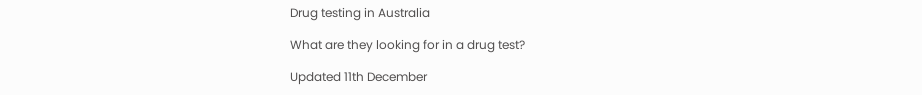Drug testing in Australia

What are they looking for in a drug test?

Updated 11th December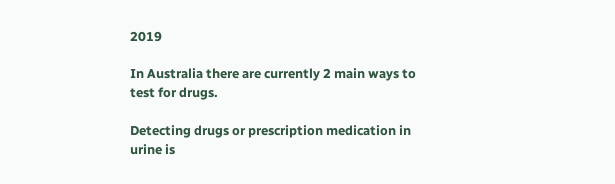2019

In Australia there are currently 2 main ways to test for drugs.

Detecting drugs or prescription medication in urine is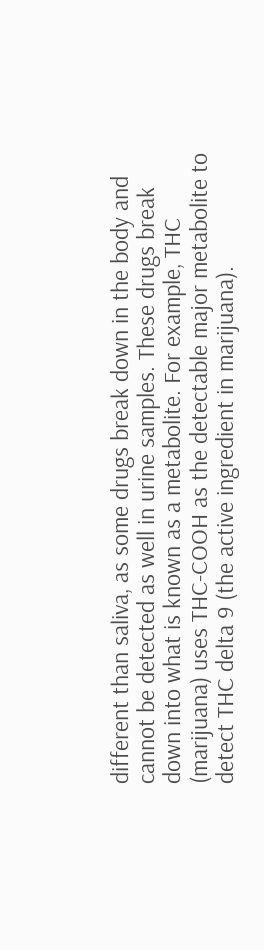different than saliva, as some drugs break down in the body and cannot be detected as well in urine samples. These drugs break down into what is known as a metabolite. For example, THC (marijuana) uses THC-COOH as the detectable major metabolite to detect THC delta 9 (the active ingredient in marijuana).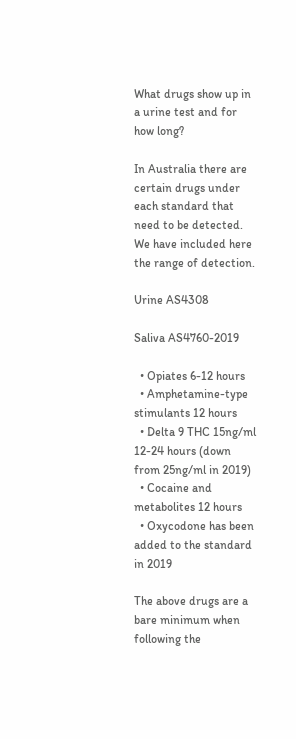What drugs show up in a urine test and for how long?

In Australia there are certain drugs under each standard that need to be detected. We have included here the range of detection.

Urine AS4308

Saliva AS4760-2019

  • Opiates 6-12 hours
  • Amphetamine-type stimulants 12 hours
  • Delta 9 THC 15ng/ml 12-24 hours (down from 25ng/ml in 2019)
  • Cocaine and metabolites 12 hours
  • Oxycodone has been added to the standard in 2019

The above drugs are a bare minimum when following the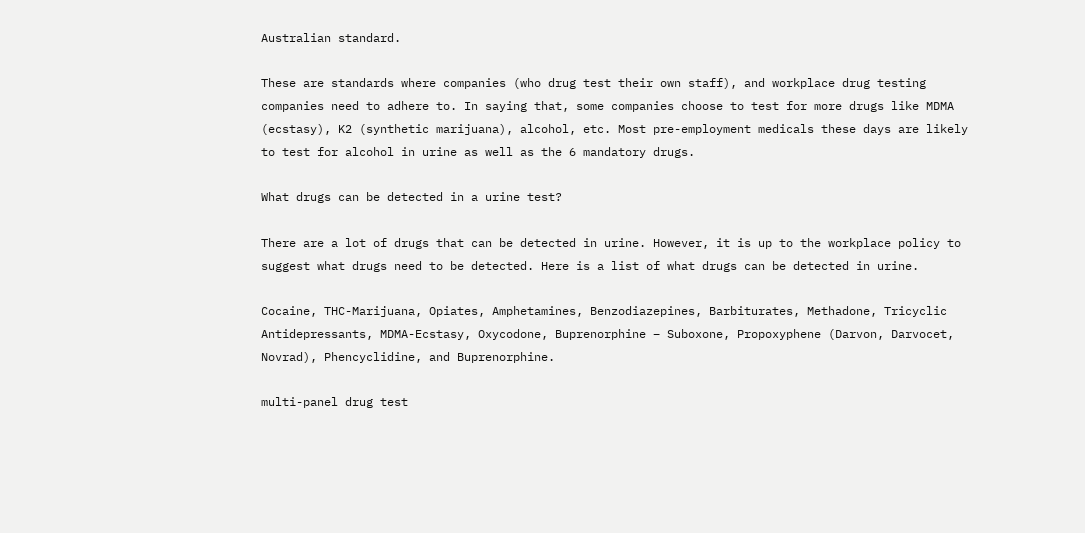Australian standard.

These are standards where companies (who drug test their own staff), and workplace drug testing companies need to adhere to. In saying that, some companies choose to test for more drugs like MDMA (ecstasy), K2 (synthetic marijuana), alcohol, etc. Most pre-employment medicals these days are likely to test for alcohol in urine as well as the 6 mandatory drugs.

What drugs can be detected in a urine test?

There are a lot of drugs that can be detected in urine. However, it is up to the workplace policy to suggest what drugs need to be detected. Here is a list of what drugs can be detected in urine.

Cocaine, THC-Marijuana, Opiates, Amphetamines, Benzodiazepines, Barbiturates, Methadone, Tricyclic Antidepressants, MDMA-Ecstasy, Oxycodone, Buprenorphine – Suboxone, Propoxyphene (Darvon, Darvocet, Novrad), Phencyclidine, and Buprenorphine.

multi-panel drug test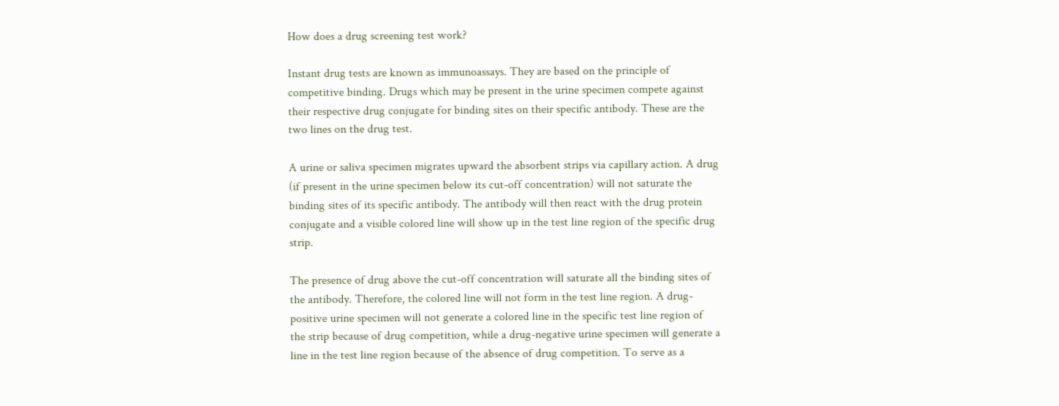How does a drug screening test work?

Instant drug tests are known as immunoassays. They are based on the principle of competitive binding. Drugs which may be present in the urine specimen compete against their respective drug conjugate for binding sites on their specific antibody. These are the two lines on the drug test.

A urine or saliva specimen migrates upward the absorbent strips via capillary action. A drug (if present in the urine specimen below its cut-off concentration) will not saturate the binding sites of its specific antibody. The antibody will then react with the drug protein conjugate and a visible colored line will show up in the test line region of the specific drug strip.

The presence of drug above the cut-off concentration will saturate all the binding sites of the antibody. Therefore, the colored line will not form in the test line region. A drug-positive urine specimen will not generate a colored line in the specific test line region of the strip because of drug competition, while a drug-negative urine specimen will generate a line in the test line region because of the absence of drug competition. To serve as a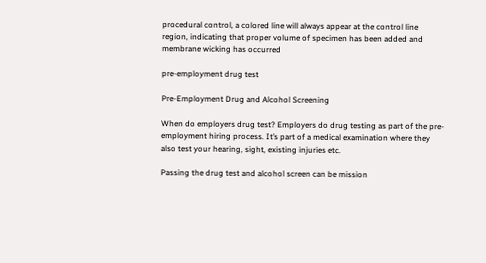procedural control, a colored line will always appear at the control line region, indicating that proper volume of specimen has been added and membrane wicking has occurred

pre-employment drug test

Pre-Employment Drug and Alcohol Screening

When do employers drug test? Employers do drug testing as part of the pre-employment hiring process. It’s part of a medical examination where they also test your hearing, sight, existing injuries etc.

Passing the drug test and alcohol screen can be mission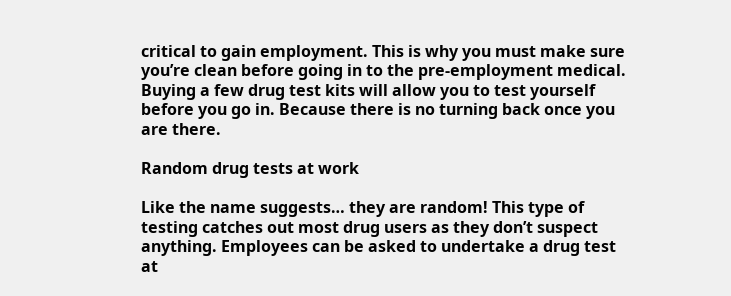critical to gain employment. This is why you must make sure you’re clean before going in to the pre-employment medical. Buying a few drug test kits will allow you to test yourself before you go in. Because there is no turning back once you are there.

Random drug tests at work

Like the name suggests… they are random! This type of testing catches out most drug users as they don’t suspect anything. Employees can be asked to undertake a drug test at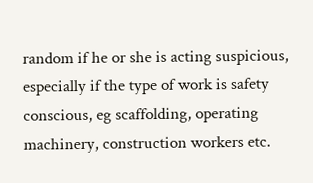random if he or she is acting suspicious, especially if the type of work is safety conscious, eg scaffolding, operating machinery, construction workers etc.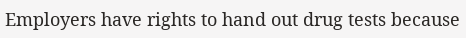Employers have rights to hand out drug tests because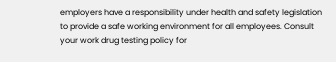employers have a responsibility under health and safety legislation to provide a safe working environment for all employees. Consult your work drug testing policy for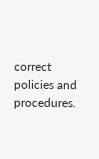correct policies and procedures.